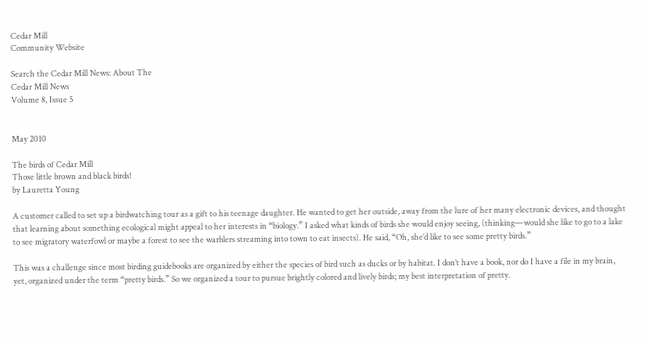Cedar Mill
Community Website

Search the Cedar Mill News: About The
Cedar Mill News
Volume 8, Issue 5


May 2010

The birds of Cedar Mill
Those little brown and black birds!
by Lauretta Young

A customer called to set up a birdwatching tour as a gift to his teenage daughter. He wanted to get her outside, away from the lure of her many electronic devices, and thought that learning about something ecological might appeal to her interests in “biology.” I asked what kinds of birds she would enjoy seeing, (thinking—would she like to go to a lake to see migratory waterfowl or maybe a forest to see the warblers streaming into town to eat insects). He said, “Oh, she’d like to see some pretty birds.”

This was a challenge since most birding guidebooks are organized by either the species of bird such as ducks or by habitat. I don’t have a book, nor do I have a file in my brain, yet, organized under the term “pretty birds.” So we organized a tour to pursue brightly colored and lively birds; my best interpretation of pretty.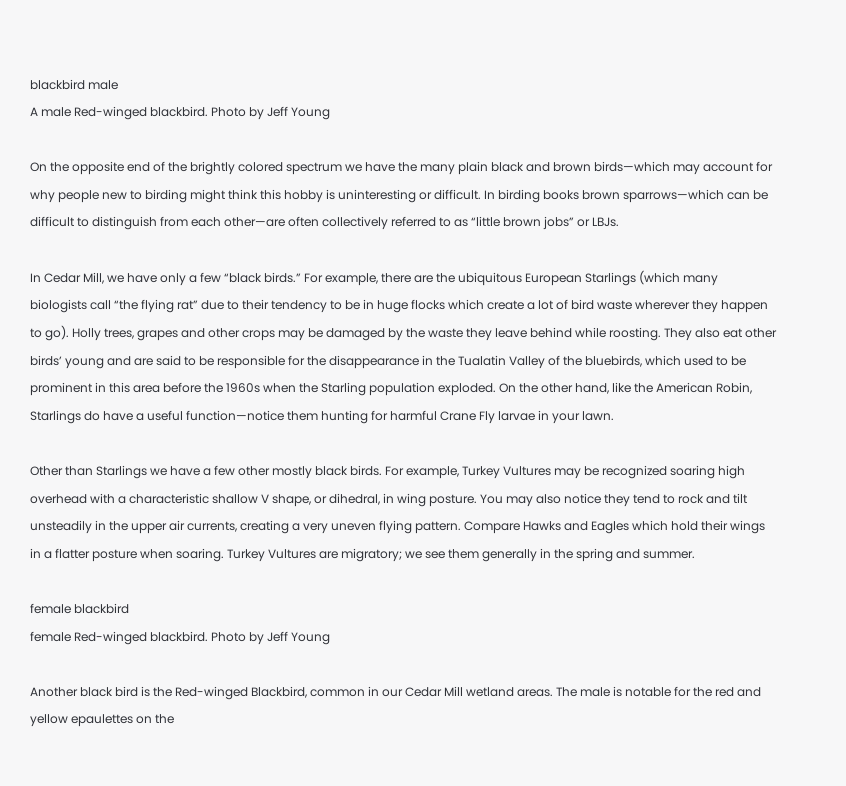blackbird male
A male Red-winged blackbird. Photo by Jeff Young

On the opposite end of the brightly colored spectrum we have the many plain black and brown birds—which may account for why people new to birding might think this hobby is uninteresting or difficult. In birding books brown sparrows—which can be difficult to distinguish from each other—are often collectively referred to as “little brown jobs” or LBJs.

In Cedar Mill, we have only a few “black birds.” For example, there are the ubiquitous European Starlings (which many biologists call “the flying rat” due to their tendency to be in huge flocks which create a lot of bird waste wherever they happen to go). Holly trees, grapes and other crops may be damaged by the waste they leave behind while roosting. They also eat other birds’ young and are said to be responsible for the disappearance in the Tualatin Valley of the bluebirds, which used to be prominent in this area before the 1960s when the Starling population exploded. On the other hand, like the American Robin, Starlings do have a useful function—notice them hunting for harmful Crane Fly larvae in your lawn.

Other than Starlings we have a few other mostly black birds. For example, Turkey Vultures may be recognized soaring high overhead with a characteristic shallow V shape, or dihedral, in wing posture. You may also notice they tend to rock and tilt unsteadily in the upper air currents, creating a very uneven flying pattern. Compare Hawks and Eagles which hold their wings in a flatter posture when soaring. Turkey Vultures are migratory; we see them generally in the spring and summer.

female blackbird
female Red-winged blackbird. Photo by Jeff Young

Another black bird is the Red-winged Blackbird, common in our Cedar Mill wetland areas. The male is notable for the red and yellow epaulettes on the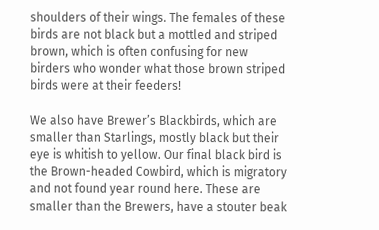shoulders of their wings. The females of these birds are not black but a mottled and striped brown, which is often confusing for new birders who wonder what those brown striped birds were at their feeders!

We also have Brewer’s Blackbirds, which are smaller than Starlings, mostly black but their eye is whitish to yellow. Our final black bird is the Brown-headed Cowbird, which is migratory and not found year round here. These are smaller than the Brewers, have a stouter beak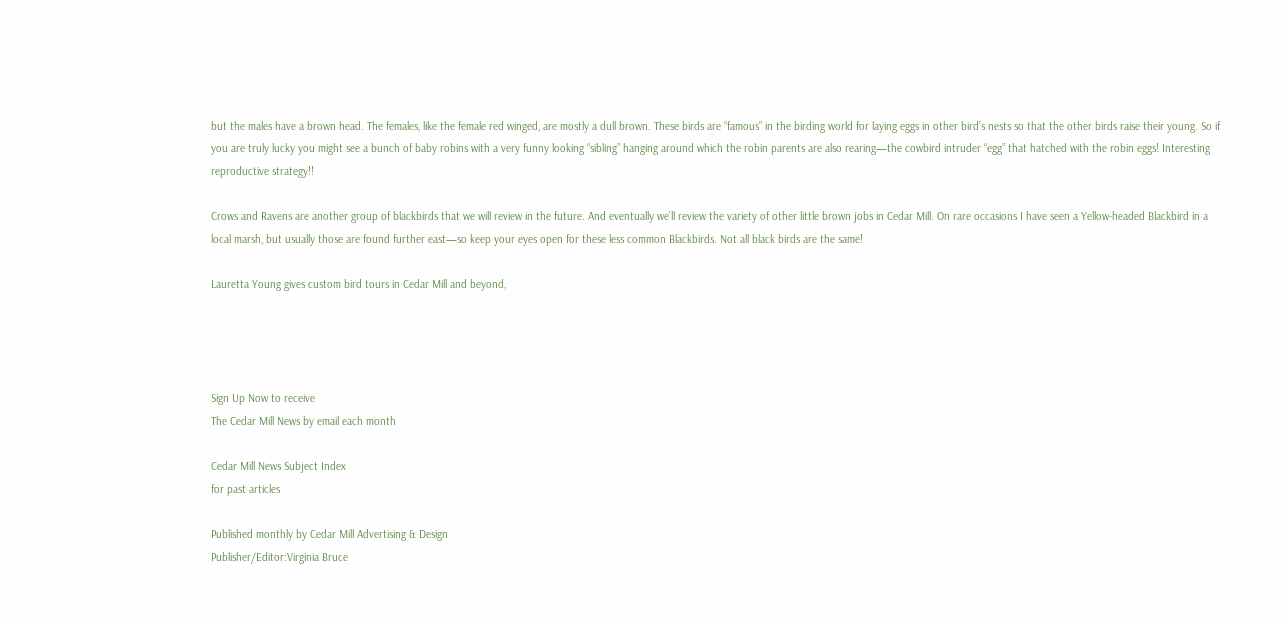but the males have a brown head. The females, like the female red winged, are mostly a dull brown. These birds are “famous” in the birding world for laying eggs in other bird’s nests so that the other birds raise their young. So if you are truly lucky you might see a bunch of baby robins with a very funny looking “sibling” hanging around which the robin parents are also rearing—the cowbird intruder “egg” that hatched with the robin eggs! Interesting reproductive strategy!!

Crows and Ravens are another group of blackbirds that we will review in the future. And eventually we’ll review the variety of other little brown jobs in Cedar Mill. On rare occasions I have seen a Yellow-headed Blackbird in a local marsh, but usually those are found further east—so keep your eyes open for these less common Blackbirds. Not all black birds are the same!

Lauretta Young gives custom bird tours in Cedar Mill and beyond,




Sign Up Now to receive
The Cedar Mill News by email each month

Cedar Mill News Subject Index
for past articles

Published monthly by Cedar Mill Advertising & Design
Publisher/Editor:Virginia Bruce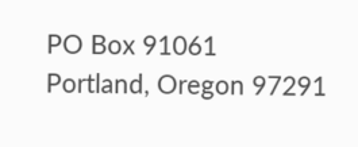PO Box 91061
Portland, Oregon 97291